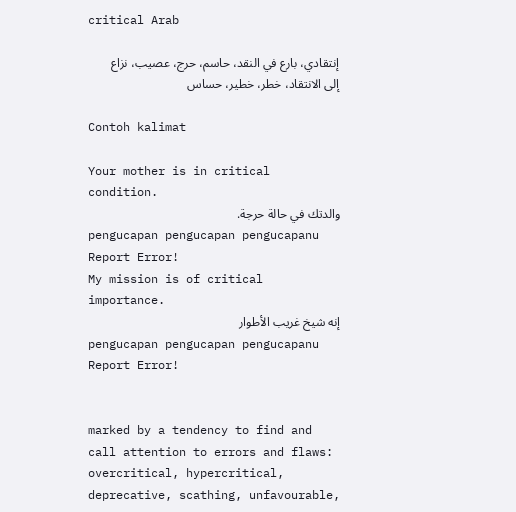critical Arab

إنتقادي، بارع في النقد، حاسم، حرج، عصيب، نزاع إلى الانتقاد، خطر، خطير، حساس

Contoh kalimat

Your mother is in critical condition.
والدتك في حالة حرجة.
pengucapan pengucapan pengucapanu Report Error!
My mission is of critical importance.
إنه شيخ غريب الأطوار
pengucapan pengucapan pengucapanu Report Error!


marked by a tendency to find and call attention to errors and flaws: overcritical, hypercritical, deprecative, scathing, unfavourable,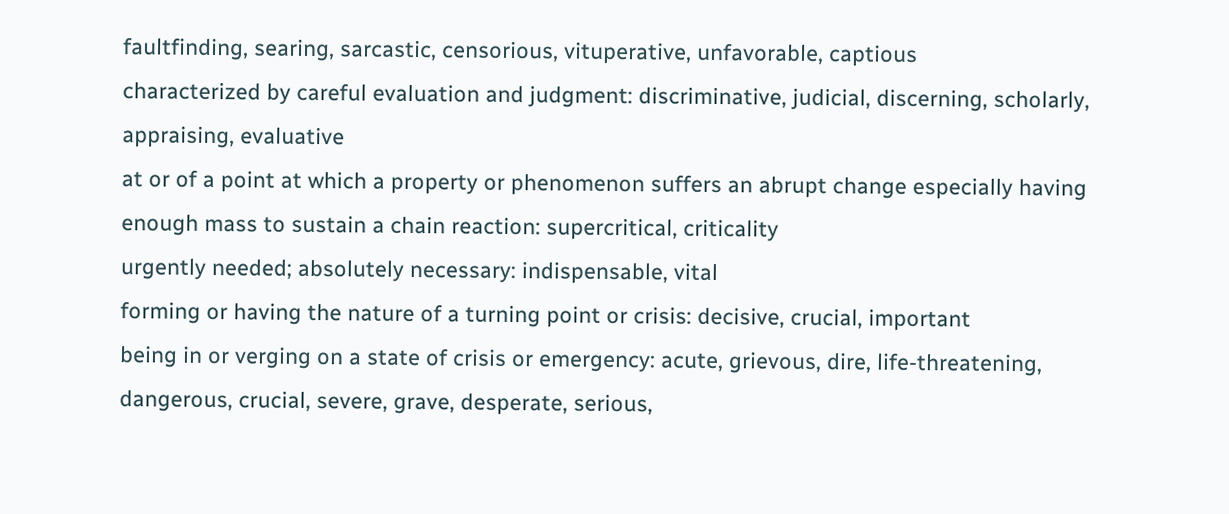faultfinding, searing, sarcastic, censorious, vituperative, unfavorable, captious
characterized by careful evaluation and judgment: discriminative, judicial, discerning, scholarly, appraising, evaluative
at or of a point at which a property or phenomenon suffers an abrupt change especially having enough mass to sustain a chain reaction: supercritical, criticality
urgently needed; absolutely necessary: indispensable, vital
forming or having the nature of a turning point or crisis: decisive, crucial, important
being in or verging on a state of crisis or emergency: acute, grievous, dire, life-threatening, dangerous, crucial, severe, grave, desperate, serious,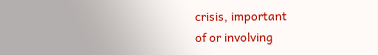crisis, important
of or involving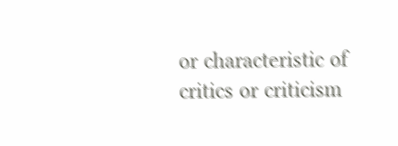or characteristic of critics or criticism